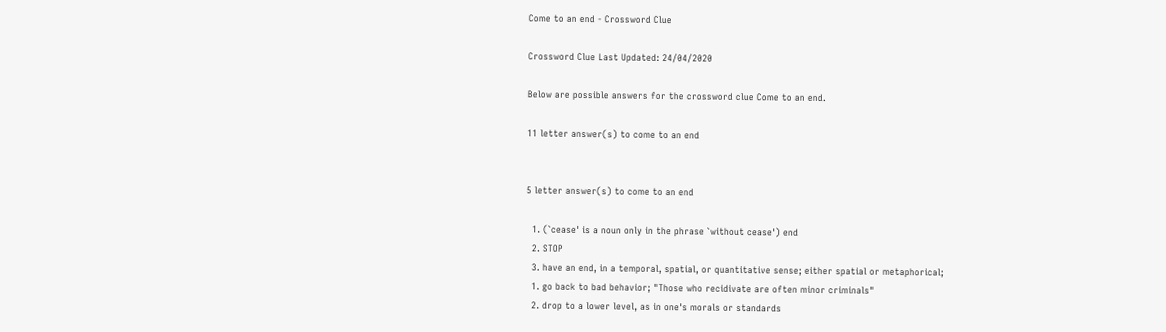Come to an end - Crossword Clue

Crossword Clue Last Updated: 24/04/2020

Below are possible answers for the crossword clue Come to an end.

11 letter answer(s) to come to an end


5 letter answer(s) to come to an end

  1. (`cease' is a noun only in the phrase `without cease') end
  2. STOP
  3. have an end, in a temporal, spatial, or quantitative sense; either spatial or metaphorical;
  1. go back to bad behavior; "Those who recidivate are often minor criminals"
  2. drop to a lower level, as in one's morals or standards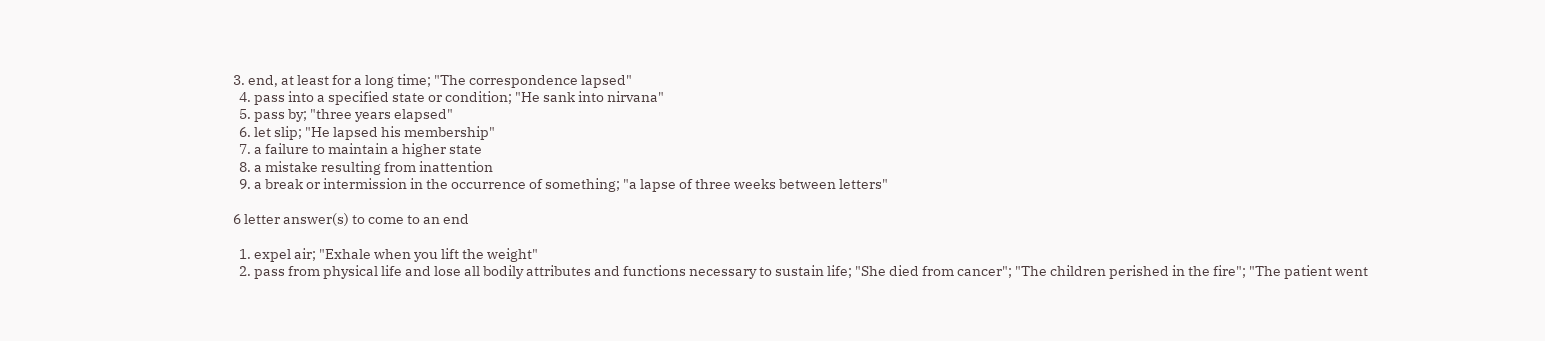3. end, at least for a long time; "The correspondence lapsed"
  4. pass into a specified state or condition; "He sank into nirvana"
  5. pass by; "three years elapsed"
  6. let slip; "He lapsed his membership"
  7. a failure to maintain a higher state
  8. a mistake resulting from inattention
  9. a break or intermission in the occurrence of something; "a lapse of three weeks between letters"

6 letter answer(s) to come to an end

  1. expel air; "Exhale when you lift the weight"
  2. pass from physical life and lose all bodily attributes and functions necessary to sustain life; "She died from cancer"; "The children perished in the fire"; "The patient went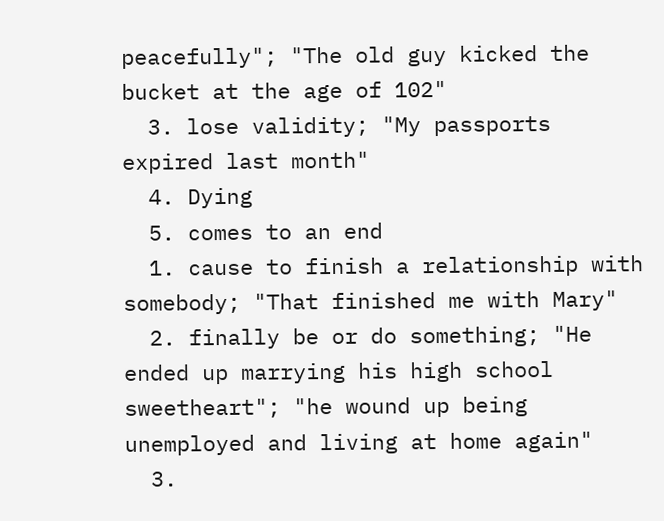peacefully"; "The old guy kicked the bucket at the age of 102"
  3. lose validity; "My passports expired last month"
  4. Dying
  5. comes to an end
  1. cause to finish a relationship with somebody; "That finished me with Mary"
  2. finally be or do something; "He ended up marrying his high school sweetheart"; "he wound up being unemployed and living at home again"
  3.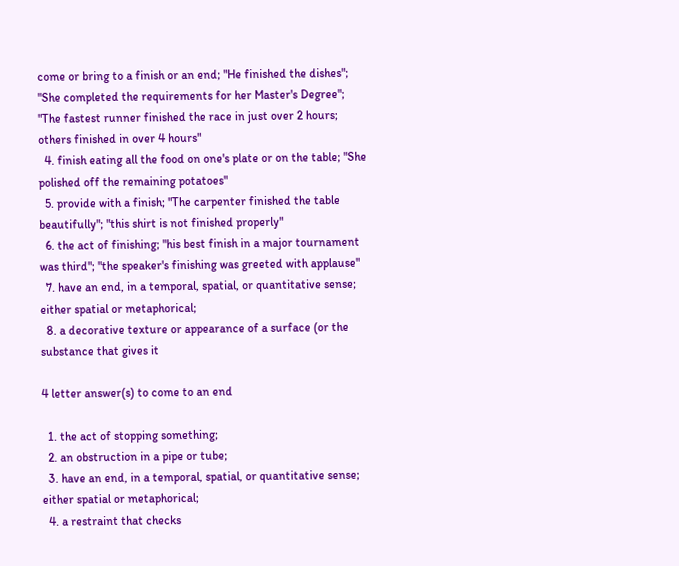come or bring to a finish or an end; "He finished the dishes"; "She completed the requirements for her Master's Degree"; "The fastest runner finished the race in just over 2 hours; others finished in over 4 hours"
  4. finish eating all the food on one's plate or on the table; "She polished off the remaining potatoes"
  5. provide with a finish; "The carpenter finished the table beautifully"; "this shirt is not finished properly"
  6. the act of finishing; "his best finish in a major tournament was third"; "the speaker's finishing was greeted with applause"
  7. have an end, in a temporal, spatial, or quantitative sense; either spatial or metaphorical;
  8. a decorative texture or appearance of a surface (or the substance that gives it

4 letter answer(s) to come to an end

  1. the act of stopping something;
  2. an obstruction in a pipe or tube;
  3. have an end, in a temporal, spatial, or quantitative sense; either spatial or metaphorical;
  4. a restraint that checks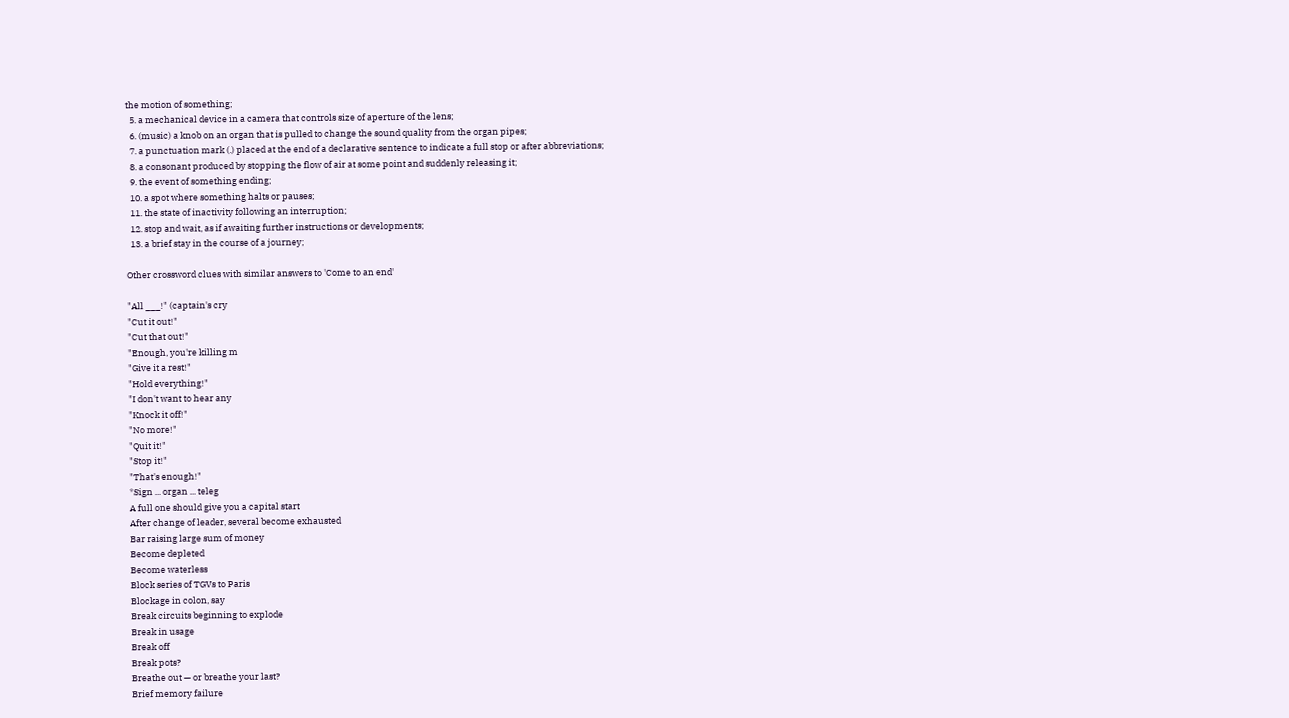the motion of something;
  5. a mechanical device in a camera that controls size of aperture of the lens;
  6. (music) a knob on an organ that is pulled to change the sound quality from the organ pipes;
  7. a punctuation mark (.) placed at the end of a declarative sentence to indicate a full stop or after abbreviations;
  8. a consonant produced by stopping the flow of air at some point and suddenly releasing it;
  9. the event of something ending;
  10. a spot where something halts or pauses;
  11. the state of inactivity following an interruption;
  12. stop and wait, as if awaiting further instructions or developments;
  13. a brief stay in the course of a journey;

Other crossword clues with similar answers to 'Come to an end'

"All ___!" (captain's cry
"Cut it out!"
"Cut that out!"
"Enough, you're killing m
"Give it a rest!"
"Hold everything!"
"I don't want to hear any
"Knock it off!"
"No more!"
"Quit it!"
"Stop it!"
"That's enough!"
*Sign ... organ ... teleg
A full one should give you a capital start
After change of leader, several become exhausted
Bar raising large sum of money
Become depleted
Become waterless
Block series of TGVs to Paris
Blockage in colon, say
Break circuits beginning to explode
Break in usage
Break off
Break pots?
Breathe out — or breathe your last?
Brief memory failure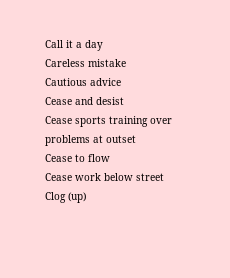Call it a day
Careless mistake
Cautious advice
Cease and desist
Cease sports training over problems at outset
Cease to flow
Cease work below street
Clog (up)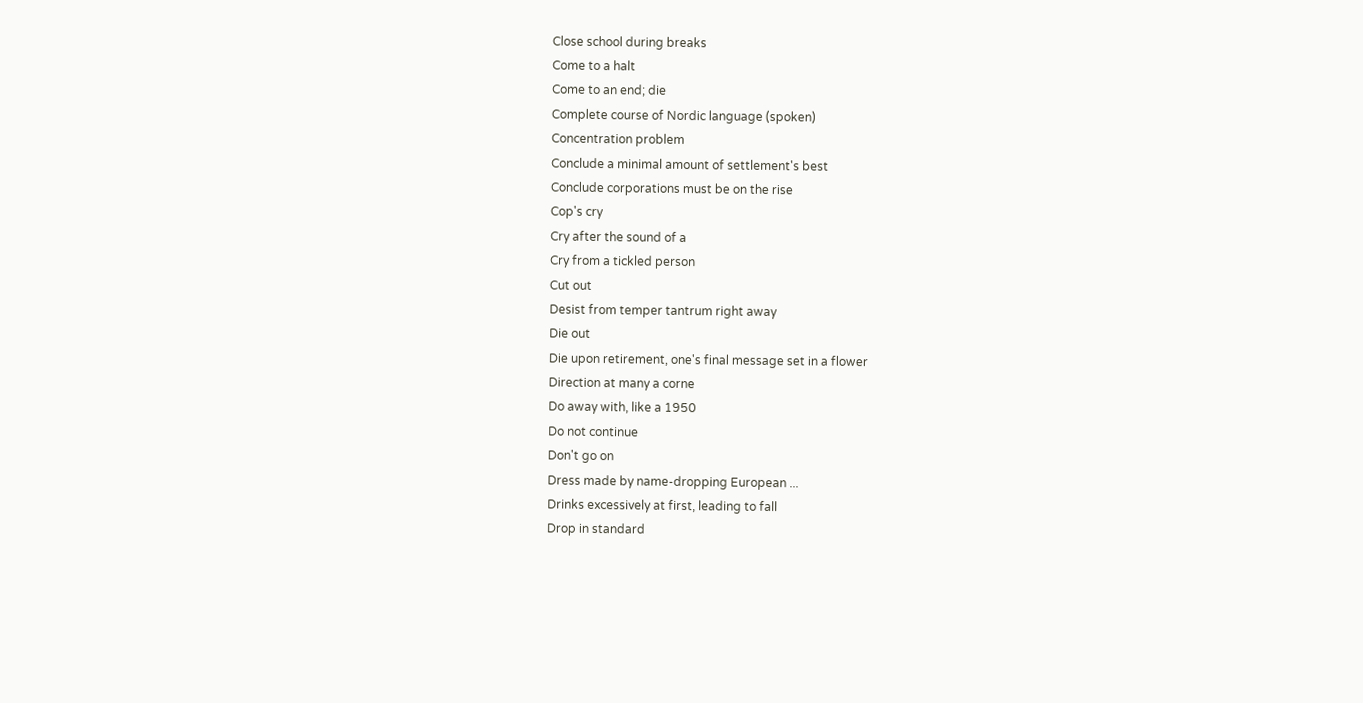Close school during breaks
Come to a halt
Come to an end; die
Complete course of Nordic language (spoken)
Concentration problem
Conclude a minimal amount of settlement's best
Conclude corporations must be on the rise
Cop's cry
Cry after the sound of a
Cry from a tickled person
Cut out
Desist from temper tantrum right away
Die out
Die upon retirement, one's final message set in a flower
Direction at many a corne
Do away with, like a 1950
Do not continue
Don't go on
Dress made by name-dropping European ...
Drinks excessively at first, leading to fall
Drop in standard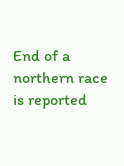End of a northern race is reported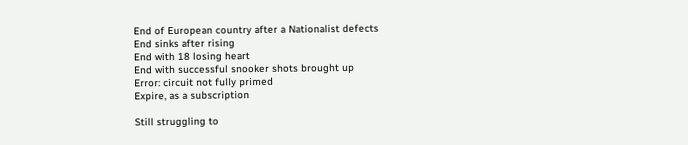End of European country after a Nationalist defects
End sinks after rising
End with 18 losing heart
End with successful snooker shots brought up
Error: circuit not fully primed
Expire, as a subscription

Still struggling to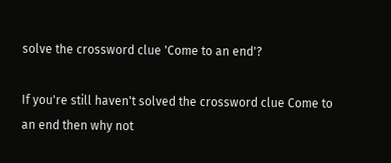solve the crossword clue 'Come to an end'?

If you're still haven't solved the crossword clue Come to an end then why not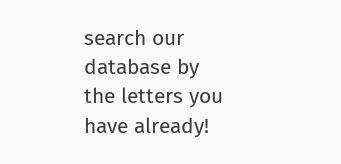search our database by the letters you have already!